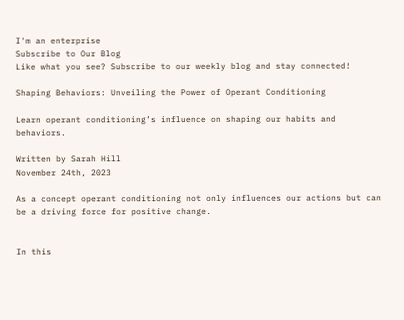I'm an enterprise
Subscribe to Our Blog
Like what you see? Subscribe to our weekly blog and stay connected!

Shaping Behaviors: Unveiling the Power of Operant Conditioning

Learn operant conditioning’s influence on shaping our habits and behaviors.

Written by Sarah Hill
November 24th, 2023

As a concept operant conditioning not only influences our actions but can be a driving force for positive change.


In this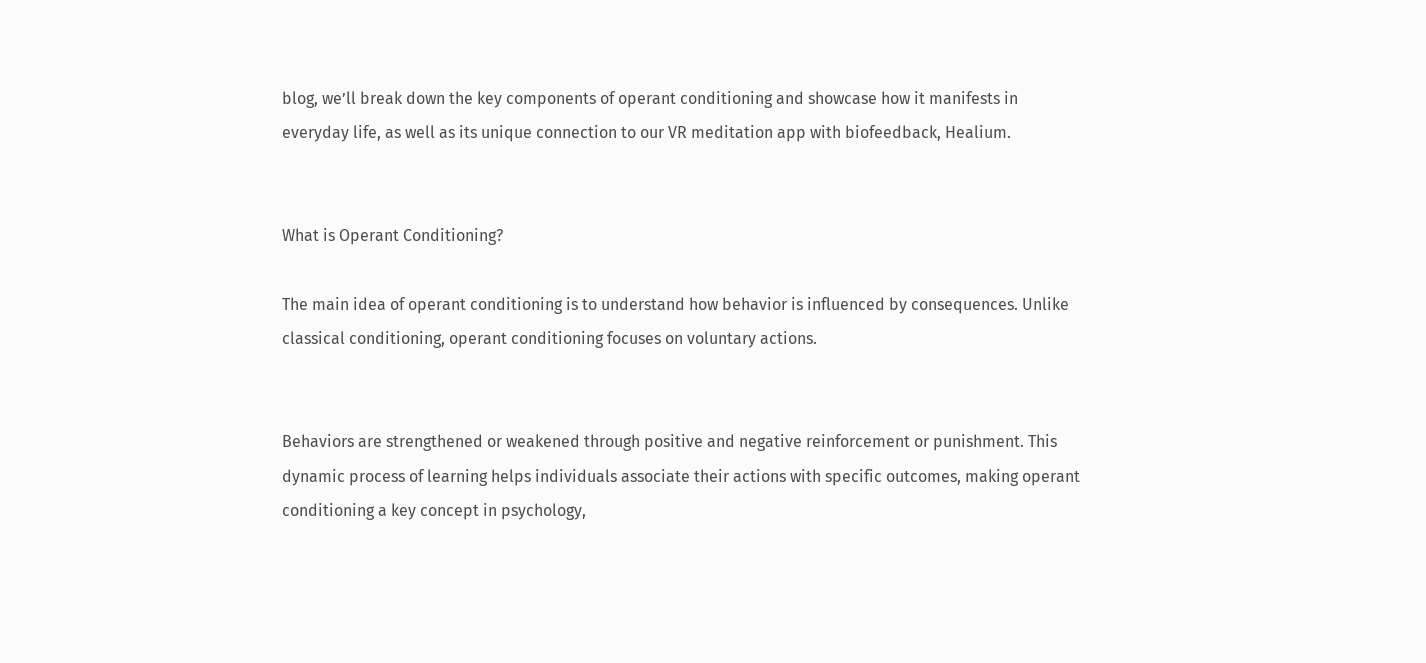blog, we’ll break down the key components of operant conditioning and showcase how it manifests in everyday life, as well as its unique connection to our VR meditation app with biofeedback, Healium.


What is Operant Conditioning?

The main idea of operant conditioning is to understand how behavior is influenced by consequences. Unlike classical conditioning, operant conditioning focuses on voluntary actions.


Behaviors are strengthened or weakened through positive and negative reinforcement or punishment. This dynamic process of learning helps individuals associate their actions with specific outcomes, making operant conditioning a key concept in psychology,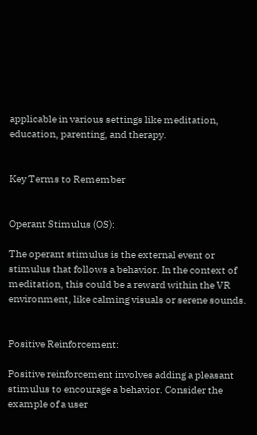applicable in various settings like meditation, education, parenting, and therapy.


Key Terms to Remember


Operant Stimulus (OS):

The operant stimulus is the external event or stimulus that follows a behavior. In the context of meditation, this could be a reward within the VR environment, like calming visuals or serene sounds.


Positive Reinforcement:

Positive reinforcement involves adding a pleasant stimulus to encourage a behavior. Consider the example of a user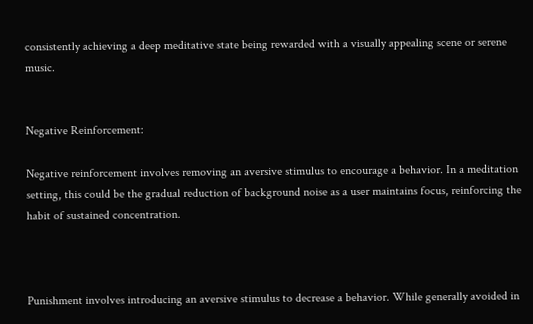consistently achieving a deep meditative state being rewarded with a visually appealing scene or serene music.


Negative Reinforcement:

Negative reinforcement involves removing an aversive stimulus to encourage a behavior. In a meditation setting, this could be the gradual reduction of background noise as a user maintains focus, reinforcing the habit of sustained concentration.



Punishment involves introducing an aversive stimulus to decrease a behavior. While generally avoided in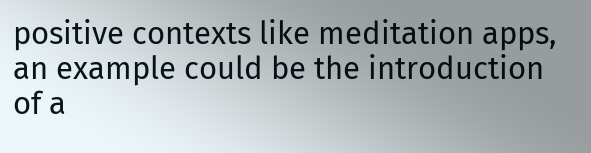positive contexts like meditation apps, an example could be the introduction of a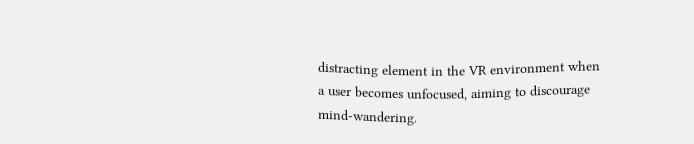distracting element in the VR environment when a user becomes unfocused, aiming to discourage mind-wandering.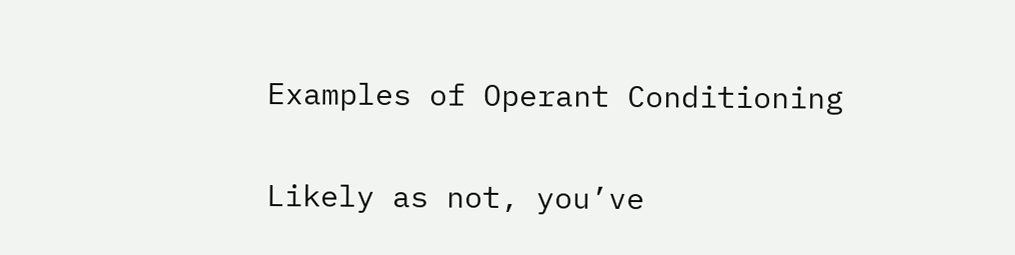Examples of Operant Conditioning

Likely as not, you’ve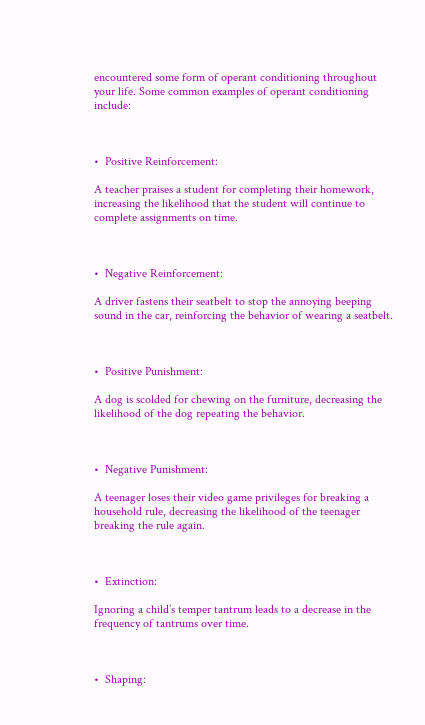encountered some form of operant conditioning throughout your life. Some common examples of operant conditioning include:



•  Positive Reinforcement:

A teacher praises a student for completing their homework, increasing the likelihood that the student will continue to complete assignments on time.



•  Negative Reinforcement:

A driver fastens their seatbelt to stop the annoying beeping sound in the car, reinforcing the behavior of wearing a seatbelt.



•  Positive Punishment:

A dog is scolded for chewing on the furniture, decreasing the likelihood of the dog repeating the behavior.



•  Negative Punishment:

A teenager loses their video game privileges for breaking a household rule, decreasing the likelihood of the teenager breaking the rule again.



•  Extinction:

Ignoring a child’s temper tantrum leads to a decrease in the frequency of tantrums over time.



•  Shaping: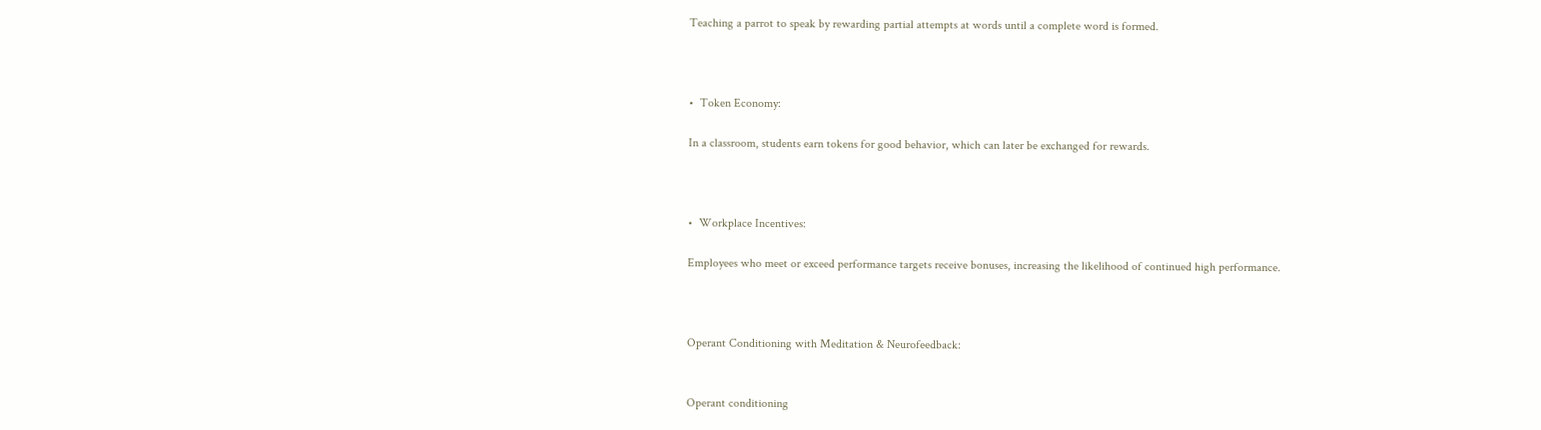Teaching a parrot to speak by rewarding partial attempts at words until a complete word is formed.



•  Token Economy:

In a classroom, students earn tokens for good behavior, which can later be exchanged for rewards.



•  Workplace Incentives:

Employees who meet or exceed performance targets receive bonuses, increasing the likelihood of continued high performance.



Operant Conditioning with Meditation & Neurofeedback:


Operant conditioning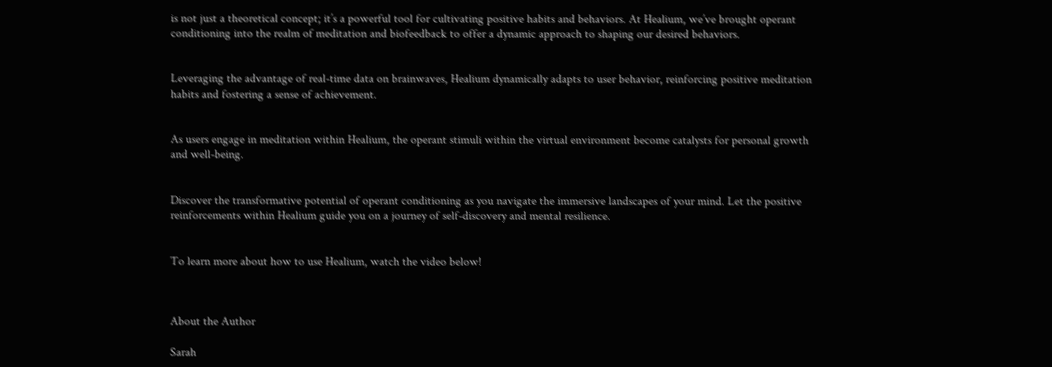is not just a theoretical concept; it’s a powerful tool for cultivating positive habits and behaviors. At Healium, we’ve brought operant conditioning into the realm of meditation and biofeedback to offer a dynamic approach to shaping our desired behaviors.


Leveraging the advantage of real-time data on brainwaves, Healium dynamically adapts to user behavior, reinforcing positive meditation habits and fostering a sense of achievement.


As users engage in meditation within Healium, the operant stimuli within the virtual environment become catalysts for personal growth and well-being.


Discover the transformative potential of operant conditioning as you navigate the immersive landscapes of your mind. Let the positive reinforcements within Healium guide you on a journey of self-discovery and mental resilience.


To learn more about how to use Healium, watch the video below!



About the Author

Sarah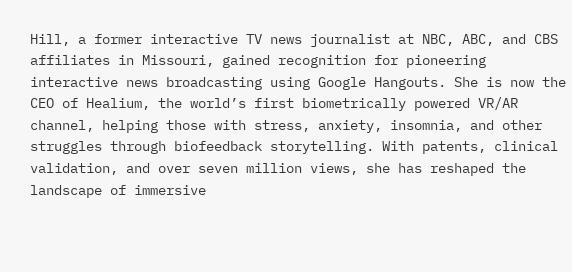Hill, a former interactive TV news journalist at NBC, ABC, and CBS affiliates in Missouri, gained recognition for pioneering interactive news broadcasting using Google Hangouts. She is now the CEO of Healium, the world’s first biometrically powered VR/AR channel, helping those with stress, anxiety, insomnia, and other struggles through biofeedback storytelling. With patents, clinical validation, and over seven million views, she has reshaped the landscape of immersive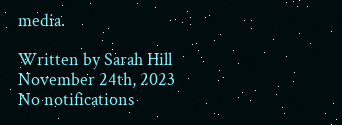media.

Written by Sarah Hill
November 24th, 2023
No notifications